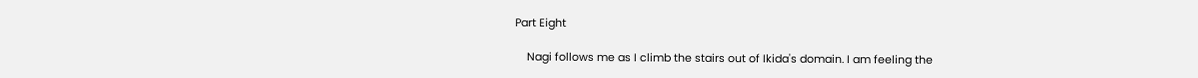Part Eight

    Nagi follows me as I climb the stairs out of Ikida's domain. I am feeling the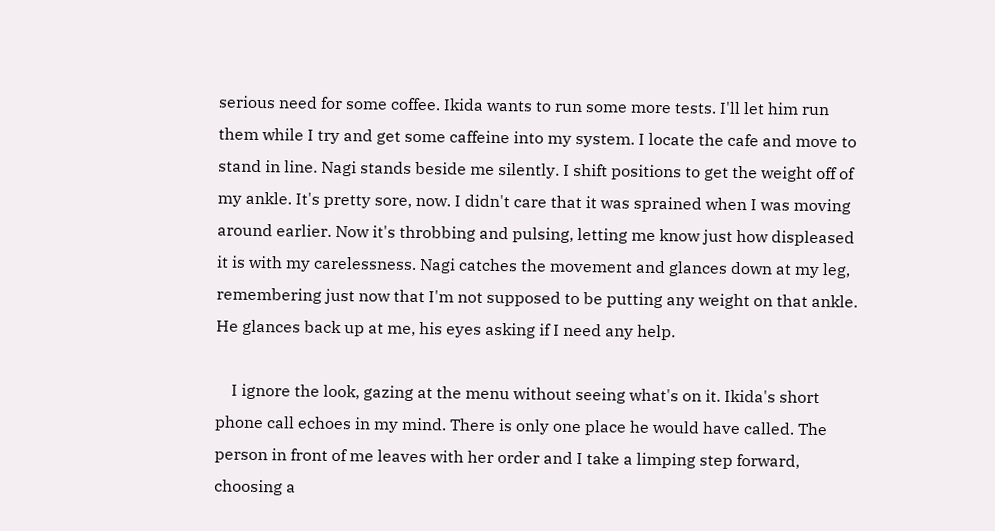serious need for some coffee. Ikida wants to run some more tests. I'll let him run them while I try and get some caffeine into my system. I locate the cafe and move to stand in line. Nagi stands beside me silently. I shift positions to get the weight off of my ankle. It's pretty sore, now. I didn't care that it was sprained when I was moving around earlier. Now it's throbbing and pulsing, letting me know just how displeased it is with my carelessness. Nagi catches the movement and glances down at my leg, remembering just now that I'm not supposed to be putting any weight on that ankle. He glances back up at me, his eyes asking if I need any help.

    I ignore the look, gazing at the menu without seeing what's on it. Ikida's short phone call echoes in my mind. There is only one place he would have called. The person in front of me leaves with her order and I take a limping step forward, choosing a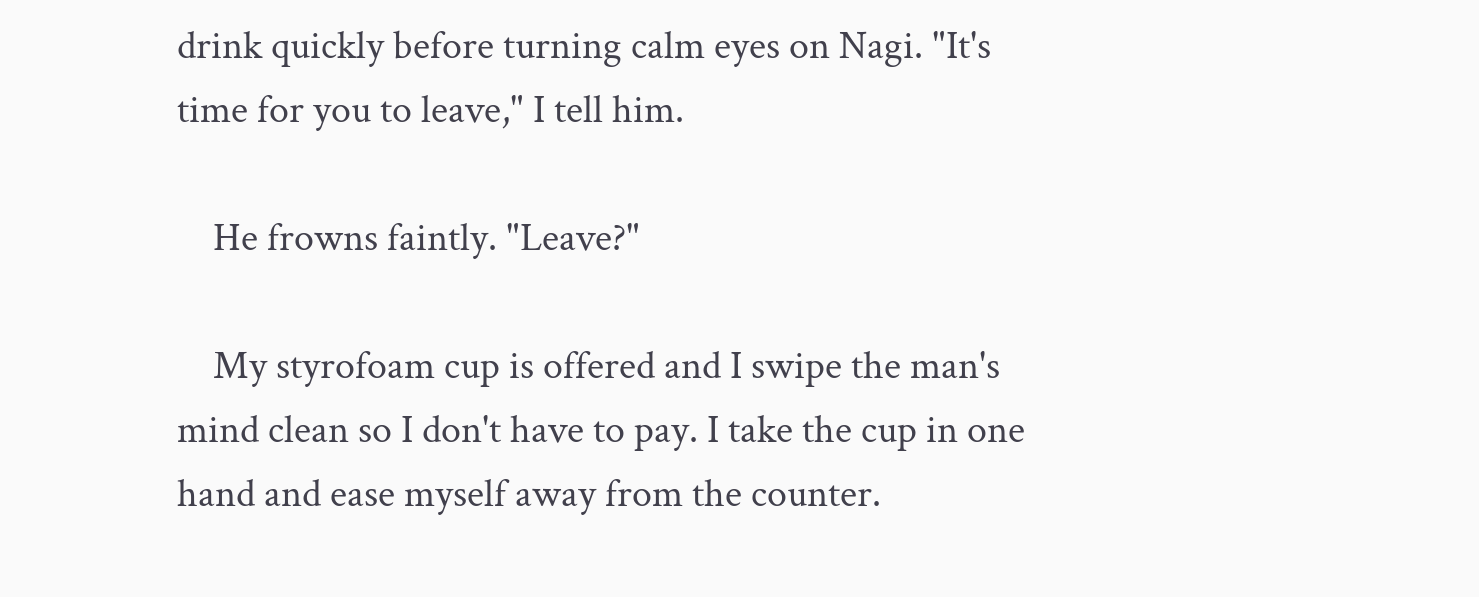drink quickly before turning calm eyes on Nagi. "It's time for you to leave," I tell him.

    He frowns faintly. "Leave?"

    My styrofoam cup is offered and I swipe the man's mind clean so I don't have to pay. I take the cup in one hand and ease myself away from the counter.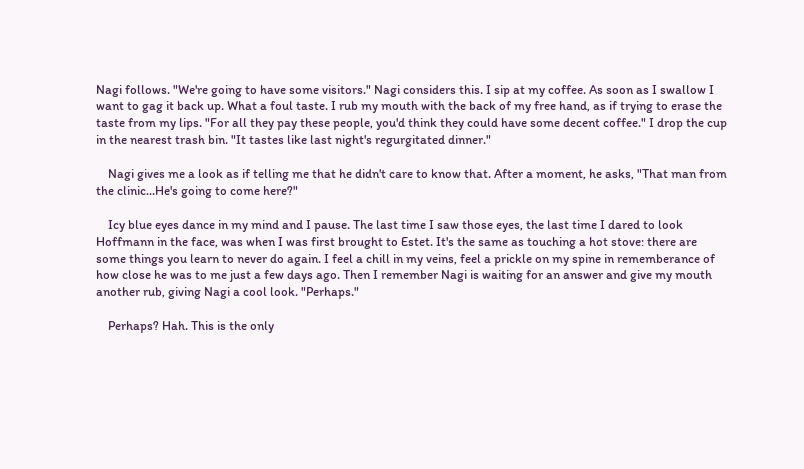Nagi follows. "We're going to have some visitors." Nagi considers this. I sip at my coffee. As soon as I swallow I want to gag it back up. What a foul taste. I rub my mouth with the back of my free hand, as if trying to erase the taste from my lips. "For all they pay these people, you'd think they could have some decent coffee." I drop the cup in the nearest trash bin. "It tastes like last night's regurgitated dinner."

    Nagi gives me a look as if telling me that he didn't care to know that. After a moment, he asks, "That man from the clinic...He's going to come here?"

    Icy blue eyes dance in my mind and I pause. The last time I saw those eyes, the last time I dared to look Hoffmann in the face, was when I was first brought to Estet. It's the same as touching a hot stove: there are some things you learn to never do again. I feel a chill in my veins, feel a prickle on my spine in rememberance of how close he was to me just a few days ago. Then I remember Nagi is waiting for an answer and give my mouth another rub, giving Nagi a cool look. "Perhaps."

    Perhaps? Hah. This is the only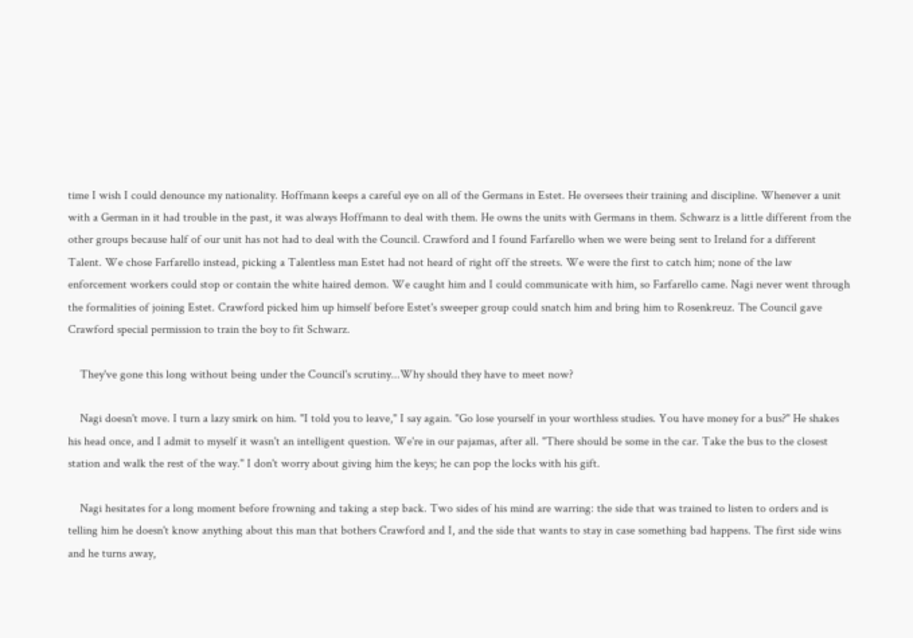time I wish I could denounce my nationality. Hoffmann keeps a careful eye on all of the Germans in Estet. He oversees their training and discipline. Whenever a unit with a German in it had trouble in the past, it was always Hoffmann to deal with them. He owns the units with Germans in them. Schwarz is a little different from the other groups because half of our unit has not had to deal with the Council. Crawford and I found Farfarello when we were being sent to Ireland for a different Talent. We chose Farfarello instead, picking a Talentless man Estet had not heard of right off the streets. We were the first to catch him; none of the law enforcement workers could stop or contain the white haired demon. We caught him and I could communicate with him, so Farfarello came. Nagi never went through the formalities of joining Estet. Crawford picked him up himself before Estet's sweeper group could snatch him and bring him to Rosenkreuz. The Council gave Crawford special permission to train the boy to fit Schwarz.

    They've gone this long without being under the Council's scrutiny...Why should they have to meet now?

    Nagi doesn't move. I turn a lazy smirk on him. "I told you to leave," I say again. "Go lose yourself in your worthless studies. You have money for a bus?" He shakes his head once, and I admit to myself it wasn't an intelligent question. We're in our pajamas, after all. "There should be some in the car. Take the bus to the closest station and walk the rest of the way." I don't worry about giving him the keys; he can pop the locks with his gift.

    Nagi hesitates for a long moment before frowning and taking a step back. Two sides of his mind are warring: the side that was trained to listen to orders and is telling him he doesn't know anything about this man that bothers Crawford and I, and the side that wants to stay in case something bad happens. The first side wins and he turns away,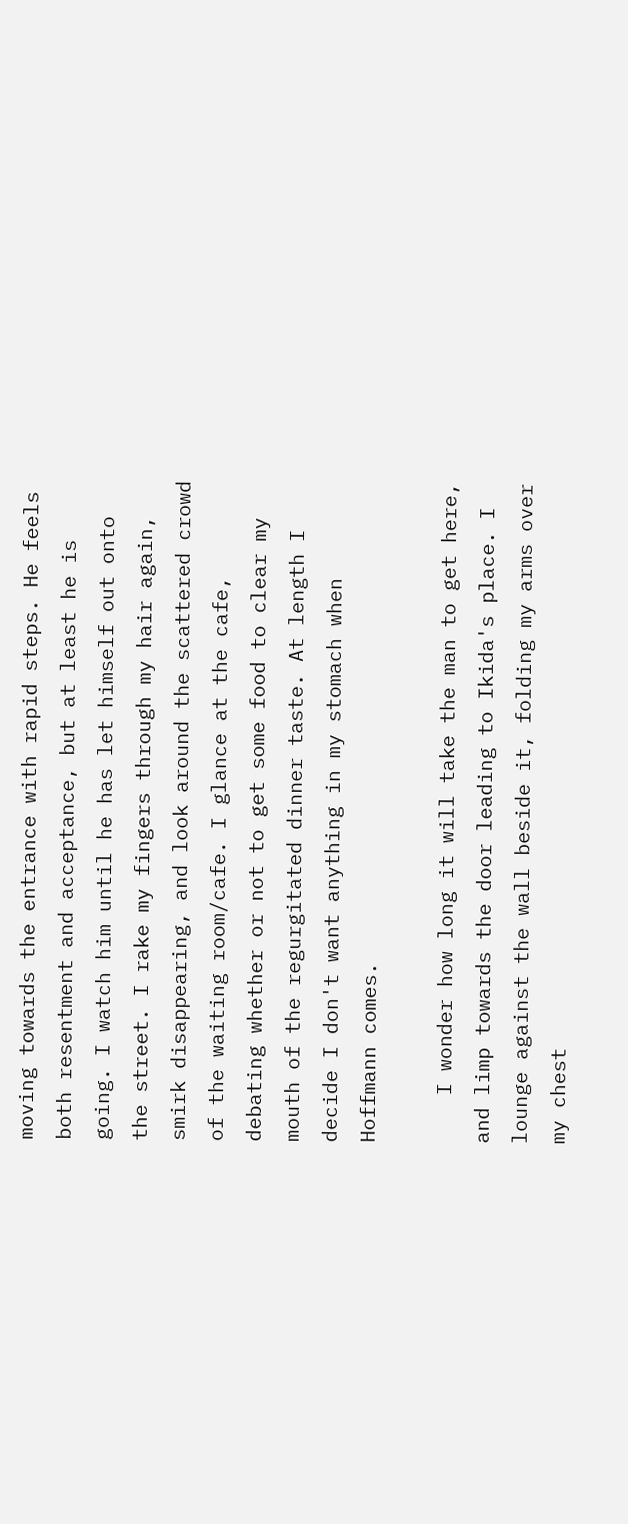moving towards the entrance with rapid steps. He feels both resentment and acceptance, but at least he is going. I watch him until he has let himself out onto the street. I rake my fingers through my hair again, smirk disappearing, and look around the scattered crowd of the waiting room/cafe. I glance at the cafe, debating whether or not to get some food to clear my mouth of the regurgitated dinner taste. At length I decide I don't want anything in my stomach when Hoffmann comes.

    I wonder how long it will take the man to get here, and limp towards the door leading to Ikida's place. I lounge against the wall beside it, folding my arms over my chest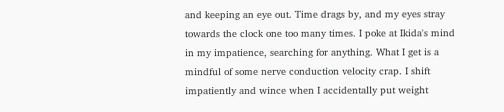and keeping an eye out. Time drags by, and my eyes stray towards the clock one too many times. I poke at Ikida's mind in my impatience, searching for anything. What I get is a mindful of some nerve conduction velocity crap. I shift impatiently and wince when I accidentally put weight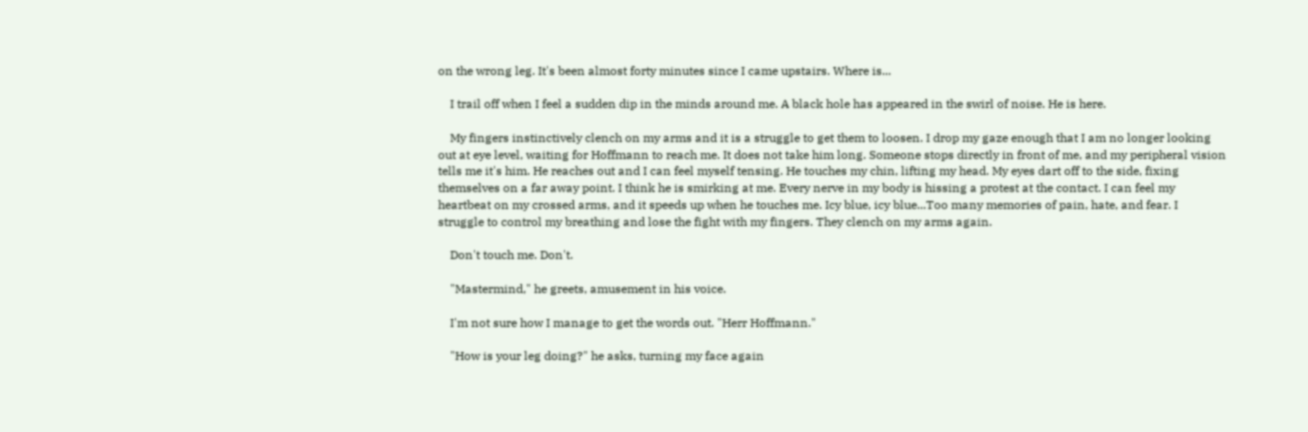on the wrong leg. It's been almost forty minutes since I came upstairs. Where is...

    I trail off when I feel a sudden dip in the minds around me. A black hole has appeared in the swirl of noise. He is here.

    My fingers instinctively clench on my arms and it is a struggle to get them to loosen. I drop my gaze enough that I am no longer looking out at eye level, waiting for Hoffmann to reach me. It does not take him long. Someone stops directly in front of me, and my peripheral vision tells me it's him. He reaches out and I can feel myself tensing. He touches my chin, lifting my head. My eyes dart off to the side, fixing themselves on a far away point. I think he is smirking at me. Every nerve in my body is hissing a protest at the contact. I can feel my heartbeat on my crossed arms, and it speeds up when he touches me. Icy blue, icy blue...Too many memories of pain, hate, and fear. I struggle to control my breathing and lose the fight with my fingers. They clench on my arms again.

    Don't touch me. Don't.

    "Mastermind," he greets, amusement in his voice.

    I'm not sure how I manage to get the words out. "Herr Hoffmann."

    "How is your leg doing?" he asks, turning my face again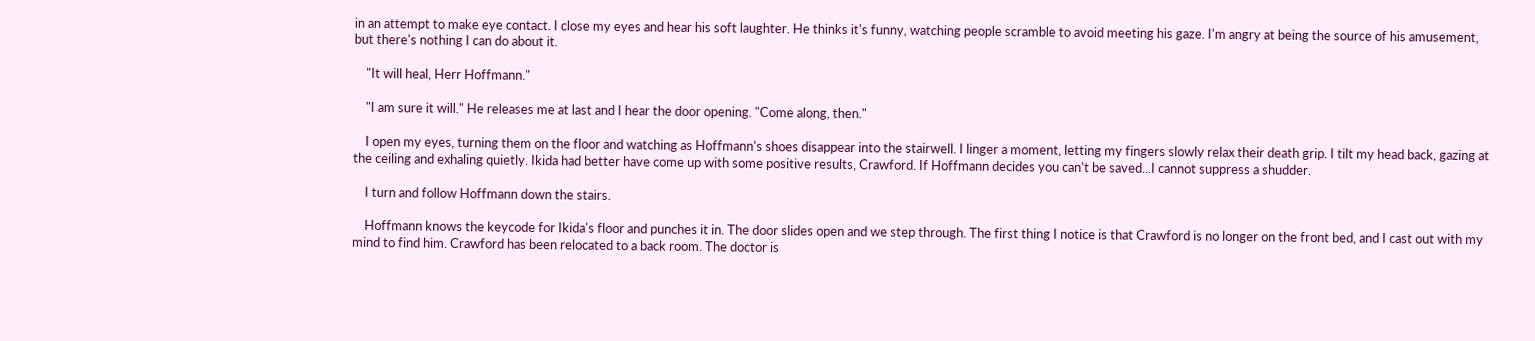in an attempt to make eye contact. I close my eyes and hear his soft laughter. He thinks it's funny, watching people scramble to avoid meeting his gaze. I'm angry at being the source of his amusement, but there's nothing I can do about it.

    "It will heal, Herr Hoffmann."

    "I am sure it will." He releases me at last and I hear the door opening. "Come along, then."

    I open my eyes, turning them on the floor and watching as Hoffmann's shoes disappear into the stairwell. I linger a moment, letting my fingers slowly relax their death grip. I tilt my head back, gazing at the ceiling and exhaling quietly. Ikida had better have come up with some positive results, Crawford. If Hoffmann decides you can't be saved...I cannot suppress a shudder.

    I turn and follow Hoffmann down the stairs.

    Hoffmann knows the keycode for Ikida's floor and punches it in. The door slides open and we step through. The first thing I notice is that Crawford is no longer on the front bed, and I cast out with my mind to find him. Crawford has been relocated to a back room. The doctor is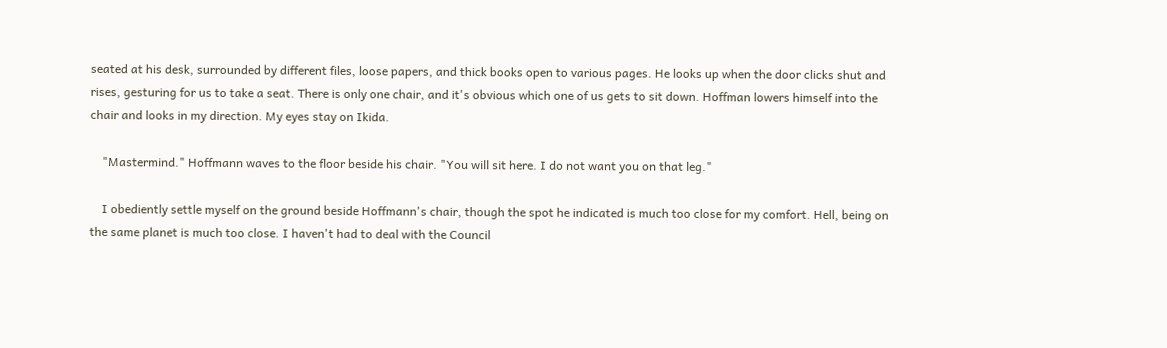seated at his desk, surrounded by different files, loose papers, and thick books open to various pages. He looks up when the door clicks shut and rises, gesturing for us to take a seat. There is only one chair, and it's obvious which one of us gets to sit down. Hoffman lowers himself into the chair and looks in my direction. My eyes stay on Ikida.

    "Mastermind." Hoffmann waves to the floor beside his chair. "You will sit here. I do not want you on that leg."

    I obediently settle myself on the ground beside Hoffmann's chair, though the spot he indicated is much too close for my comfort. Hell, being on the same planet is much too close. I haven't had to deal with the Council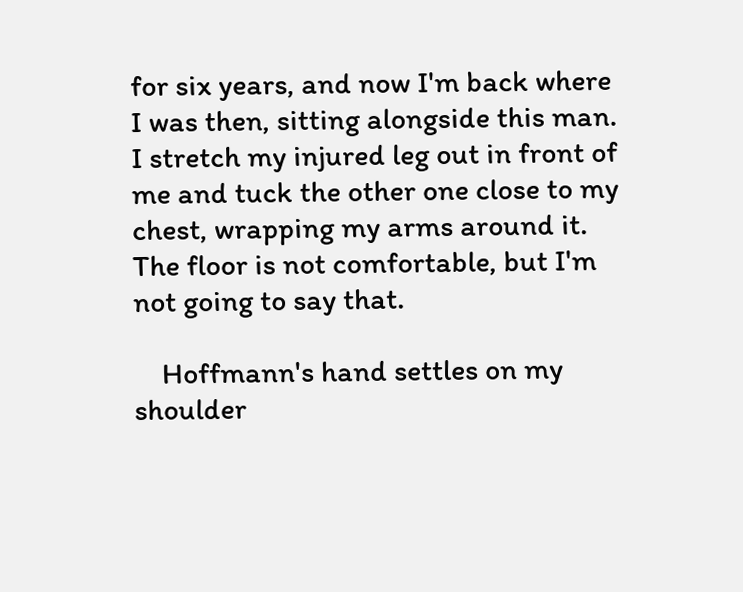for six years, and now I'm back where I was then, sitting alongside this man. I stretch my injured leg out in front of me and tuck the other one close to my chest, wrapping my arms around it. The floor is not comfortable, but I'm not going to say that.

    Hoffmann's hand settles on my shoulder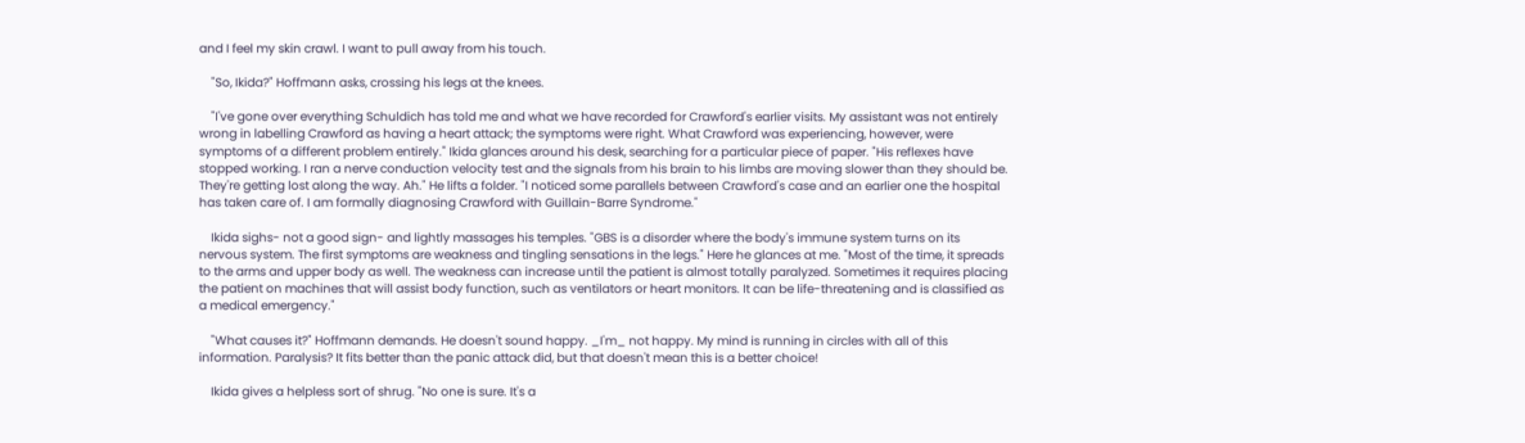and I feel my skin crawl. I want to pull away from his touch.

    "So, Ikida?" Hoffmann asks, crossing his legs at the knees.

    "I've gone over everything Schuldich has told me and what we have recorded for Crawford's earlier visits. My assistant was not entirely wrong in labelling Crawford as having a heart attack; the symptoms were right. What Crawford was experiencing, however, were symptoms of a different problem entirely." Ikida glances around his desk, searching for a particular piece of paper. "His reflexes have stopped working. I ran a nerve conduction velocity test and the signals from his brain to his limbs are moving slower than they should be. They're getting lost along the way. Ah." He lifts a folder. "I noticed some parallels between Crawford's case and an earlier one the hospital has taken care of. I am formally diagnosing Crawford with Guillain-Barre Syndrome."

    Ikida sighs- not a good sign- and lightly massages his temples. "GBS is a disorder where the body's immune system turns on its nervous system. The first symptoms are weakness and tingling sensations in the legs." Here he glances at me. "Most of the time, it spreads to the arms and upper body as well. The weakness can increase until the patient is almost totally paralyzed. Sometimes it requires placing the patient on machines that will assist body function, such as ventilators or heart monitors. It can be life-threatening and is classified as a medical emergency."

    "What causes it?" Hoffmann demands. He doesn't sound happy. _I'm_ not happy. My mind is running in circles with all of this information. Paralysis? It fits better than the panic attack did, but that doesn't mean this is a better choice!

    Ikida gives a helpless sort of shrug. "No one is sure. It's a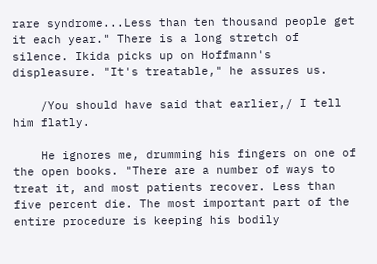rare syndrome...Less than ten thousand people get it each year." There is a long stretch of silence. Ikida picks up on Hoffmann's displeasure. "It's treatable," he assures us.

    /You should have said that earlier,/ I tell him flatly.

    He ignores me, drumming his fingers on one of the open books. "There are a number of ways to treat it, and most patients recover. Less than five percent die. The most important part of the entire procedure is keeping his bodily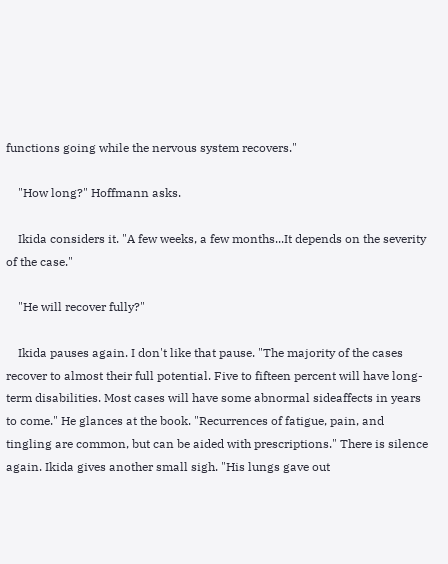functions going while the nervous system recovers."

    "How long?" Hoffmann asks.

    Ikida considers it. "A few weeks, a few months...It depends on the severity of the case."

    "He will recover fully?"

    Ikida pauses again. I don't like that pause. "The majority of the cases recover to almost their full potential. Five to fifteen percent will have long-term disabilities. Most cases will have some abnormal sideaffects in years to come." He glances at the book. "Recurrences of fatigue, pain, and tingling are common, but can be aided with prescriptions." There is silence again. Ikida gives another small sigh. "His lungs gave out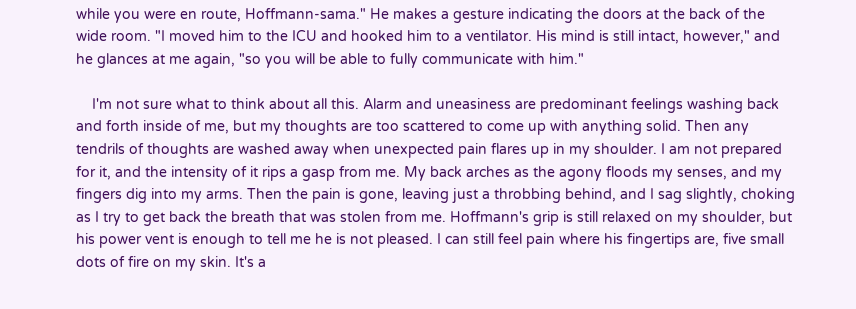while you were en route, Hoffmann-sama." He makes a gesture indicating the doors at the back of the wide room. "I moved him to the ICU and hooked him to a ventilator. His mind is still intact, however," and he glances at me again, "so you will be able to fully communicate with him."

    I'm not sure what to think about all this. Alarm and uneasiness are predominant feelings washing back and forth inside of me, but my thoughts are too scattered to come up with anything solid. Then any tendrils of thoughts are washed away when unexpected pain flares up in my shoulder. I am not prepared for it, and the intensity of it rips a gasp from me. My back arches as the agony floods my senses, and my fingers dig into my arms. Then the pain is gone, leaving just a throbbing behind, and I sag slightly, choking as I try to get back the breath that was stolen from me. Hoffmann's grip is still relaxed on my shoulder, but his power vent is enough to tell me he is not pleased. I can still feel pain where his fingertips are, five small dots of fire on my skin. It's a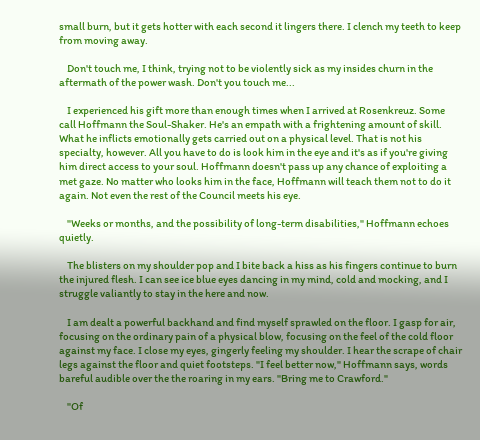small burn, but it gets hotter with each second it lingers there. I clench my teeth to keep from moving away.

    Don't touch me, I think, trying not to be violently sick as my insides churn in the aftermath of the power wash. Don't you touch me...

    I experienced his gift more than enough times when I arrived at Rosenkreuz. Some call Hoffmann the Soul-Shaker. He's an empath with a frightening amount of skill. What he inflicts emotionally gets carried out on a physical level. That is not his specialty, however. All you have to do is look him in the eye and it's as if you're giving him direct access to your soul. Hoffmann doesn't pass up any chance of exploiting a met gaze. No matter who looks him in the face, Hoffmann will teach them not to do it again. Not even the rest of the Council meets his eye.

    "Weeks or months, and the possibility of long-term disabilities," Hoffmann echoes quietly.

    The blisters on my shoulder pop and I bite back a hiss as his fingers continue to burn the injured flesh. I can see ice blue eyes dancing in my mind, cold and mocking, and I struggle valiantly to stay in the here and now.

    I am dealt a powerful backhand and find myself sprawled on the floor. I gasp for air, focusing on the ordinary pain of a physical blow, focusing on the feel of the cold floor against my face. I close my eyes, gingerly feeling my shoulder. I hear the scrape of chair legs against the floor and quiet footsteps. "I feel better now," Hoffmann says, words bareful audible over the the roaring in my ears. "Bring me to Crawford."

    "Of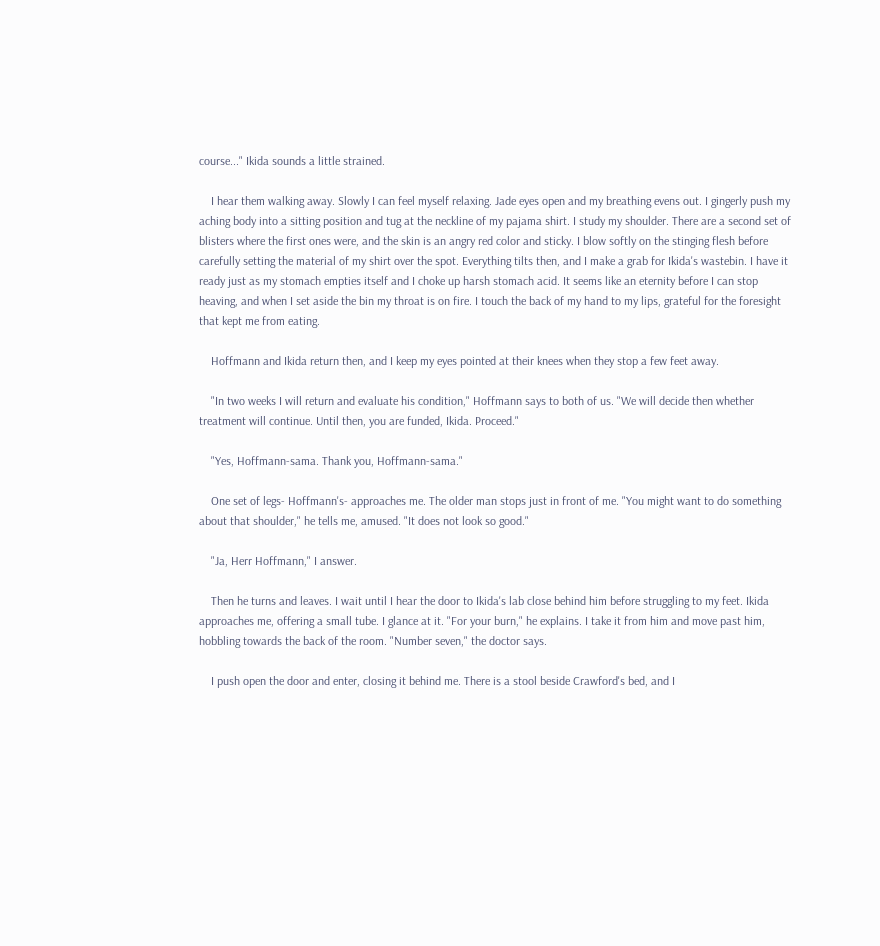course..." Ikida sounds a little strained.

    I hear them walking away. Slowly I can feel myself relaxing. Jade eyes open and my breathing evens out. I gingerly push my aching body into a sitting position and tug at the neckline of my pajama shirt. I study my shoulder. There are a second set of blisters where the first ones were, and the skin is an angry red color and sticky. I blow softly on the stinging flesh before carefully setting the material of my shirt over the spot. Everything tilts then, and I make a grab for Ikida's wastebin. I have it ready just as my stomach empties itself and I choke up harsh stomach acid. It seems like an eternity before I can stop heaving, and when I set aside the bin my throat is on fire. I touch the back of my hand to my lips, grateful for the foresight that kept me from eating.

    Hoffmann and Ikida return then, and I keep my eyes pointed at their knees when they stop a few feet away.

    "In two weeks I will return and evaluate his condition," Hoffmann says to both of us. "We will decide then whether treatment will continue. Until then, you are funded, Ikida. Proceed."

    "Yes, Hoffmann-sama. Thank you, Hoffmann-sama."

    One set of legs- Hoffmann's- approaches me. The older man stops just in front of me. "You might want to do something about that shoulder," he tells me, amused. "It does not look so good."

    "Ja, Herr Hoffmann," I answer.

    Then he turns and leaves. I wait until I hear the door to Ikida's lab close behind him before struggling to my feet. Ikida approaches me, offering a small tube. I glance at it. "For your burn," he explains. I take it from him and move past him, hobbling towards the back of the room. "Number seven," the doctor says.

    I push open the door and enter, closing it behind me. There is a stool beside Crawford's bed, and I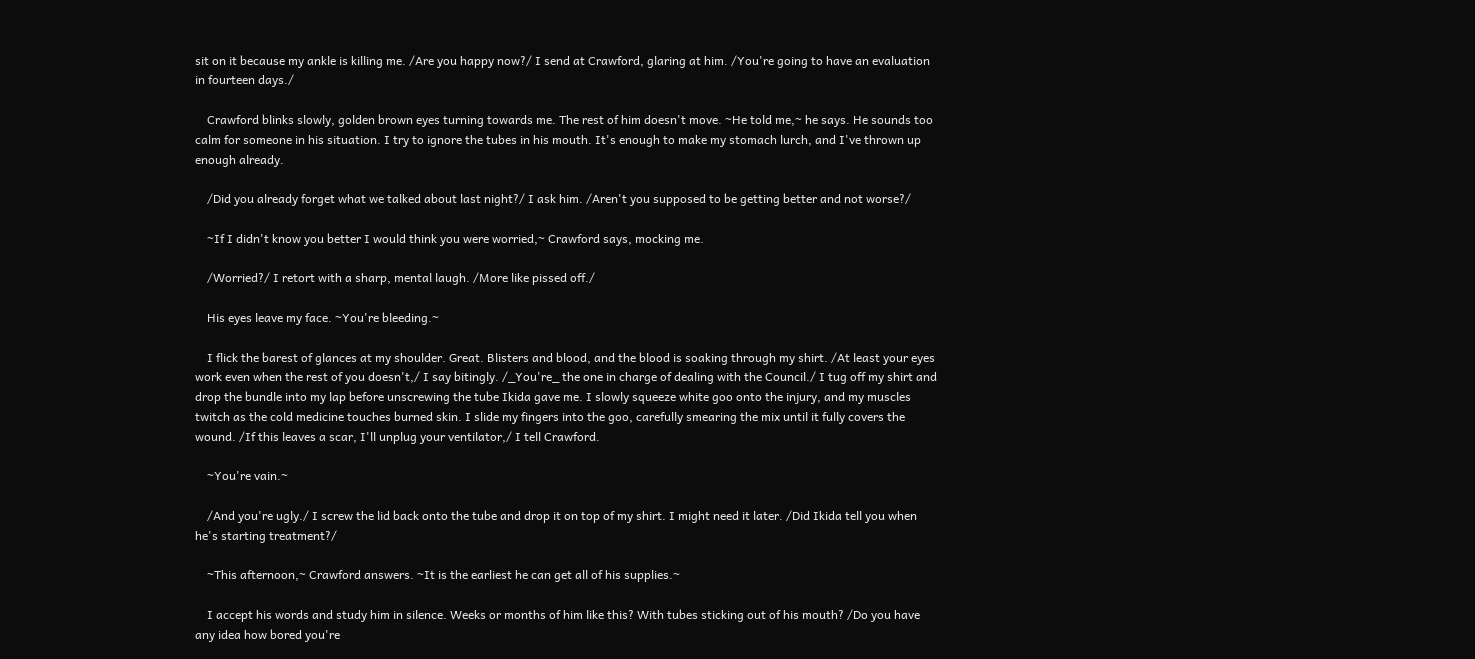sit on it because my ankle is killing me. /Are you happy now?/ I send at Crawford, glaring at him. /You're going to have an evaluation in fourteen days./

    Crawford blinks slowly, golden brown eyes turning towards me. The rest of him doesn't move. ~He told me,~ he says. He sounds too calm for someone in his situation. I try to ignore the tubes in his mouth. It's enough to make my stomach lurch, and I've thrown up enough already.

    /Did you already forget what we talked about last night?/ I ask him. /Aren't you supposed to be getting better and not worse?/

    ~If I didn't know you better I would think you were worried,~ Crawford says, mocking me.

    /Worried?/ I retort with a sharp, mental laugh. /More like pissed off./

    His eyes leave my face. ~You're bleeding.~

    I flick the barest of glances at my shoulder. Great. Blisters and blood, and the blood is soaking through my shirt. /At least your eyes work even when the rest of you doesn't,/ I say bitingly. /_You're_ the one in charge of dealing with the Council./ I tug off my shirt and drop the bundle into my lap before unscrewing the tube Ikida gave me. I slowly squeeze white goo onto the injury, and my muscles twitch as the cold medicine touches burned skin. I slide my fingers into the goo, carefully smearing the mix until it fully covers the wound. /If this leaves a scar, I'll unplug your ventilator,/ I tell Crawford.

    ~You're vain.~

    /And you're ugly./ I screw the lid back onto the tube and drop it on top of my shirt. I might need it later. /Did Ikida tell you when he's starting treatment?/

    ~This afternoon,~ Crawford answers. ~It is the earliest he can get all of his supplies.~

    I accept his words and study him in silence. Weeks or months of him like this? With tubes sticking out of his mouth? /Do you have any idea how bored you're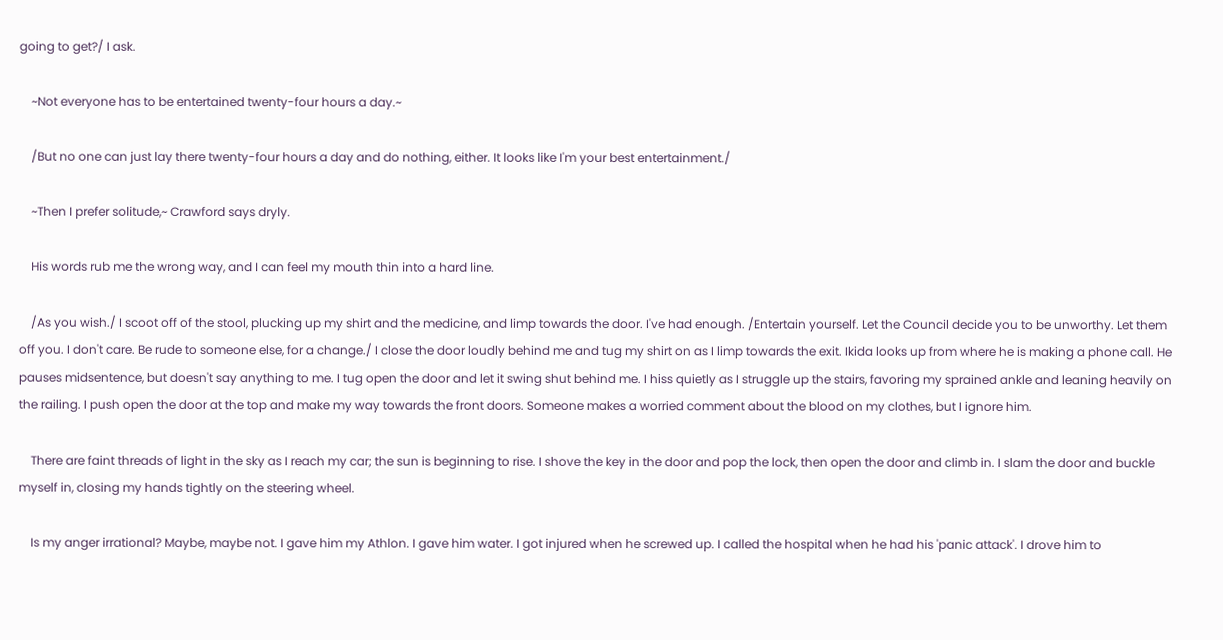going to get?/ I ask.

    ~Not everyone has to be entertained twenty-four hours a day.~

    /But no one can just lay there twenty-four hours a day and do nothing, either. It looks like I'm your best entertainment./

    ~Then I prefer solitude,~ Crawford says dryly.

    His words rub me the wrong way, and I can feel my mouth thin into a hard line.

    /As you wish./ I scoot off of the stool, plucking up my shirt and the medicine, and limp towards the door. I've had enough. /Entertain yourself. Let the Council decide you to be unworthy. Let them off you. I don't care. Be rude to someone else, for a change./ I close the door loudly behind me and tug my shirt on as I limp towards the exit. Ikida looks up from where he is making a phone call. He pauses midsentence, but doesn't say anything to me. I tug open the door and let it swing shut behind me. I hiss quietly as I struggle up the stairs, favoring my sprained ankle and leaning heavily on the railing. I push open the door at the top and make my way towards the front doors. Someone makes a worried comment about the blood on my clothes, but I ignore him.

    There are faint threads of light in the sky as I reach my car; the sun is beginning to rise. I shove the key in the door and pop the lock, then open the door and climb in. I slam the door and buckle myself in, closing my hands tightly on the steering wheel.

    Is my anger irrational? Maybe, maybe not. I gave him my Athlon. I gave him water. I got injured when he screwed up. I called the hospital when he had his 'panic attack'. I drove him to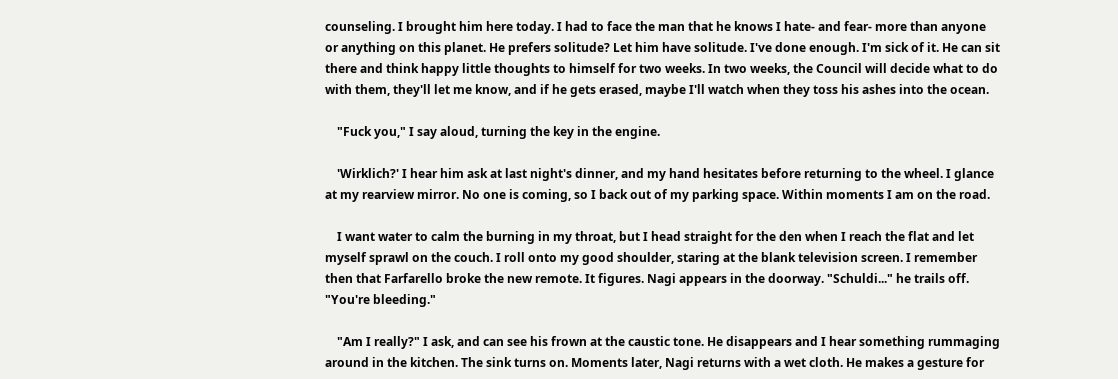counseling. I brought him here today. I had to face the man that he knows I hate- and fear- more than anyone or anything on this planet. He prefers solitude? Let him have solitude. I've done enough. I'm sick of it. He can sit there and think happy little thoughts to himself for two weeks. In two weeks, the Council will decide what to do with them, they'll let me know, and if he gets erased, maybe I'll watch when they toss his ashes into the ocean.

    "Fuck you," I say aloud, turning the key in the engine.

    'Wirklich?' I hear him ask at last night's dinner, and my hand hesitates before returning to the wheel. I glance at my rearview mirror. No one is coming, so I back out of my parking space. Within moments I am on the road.

    I want water to calm the burning in my throat, but I head straight for the den when I reach the flat and let myself sprawl on the couch. I roll onto my good shoulder, staring at the blank television screen. I remember then that Farfarello broke the new remote. It figures. Nagi appears in the doorway. "Schuldi..." he trails off. "You're bleeding."

    "Am I really?" I ask, and can see his frown at the caustic tone. He disappears and I hear something rummaging around in the kitchen. The sink turns on. Moments later, Nagi returns with a wet cloth. He makes a gesture for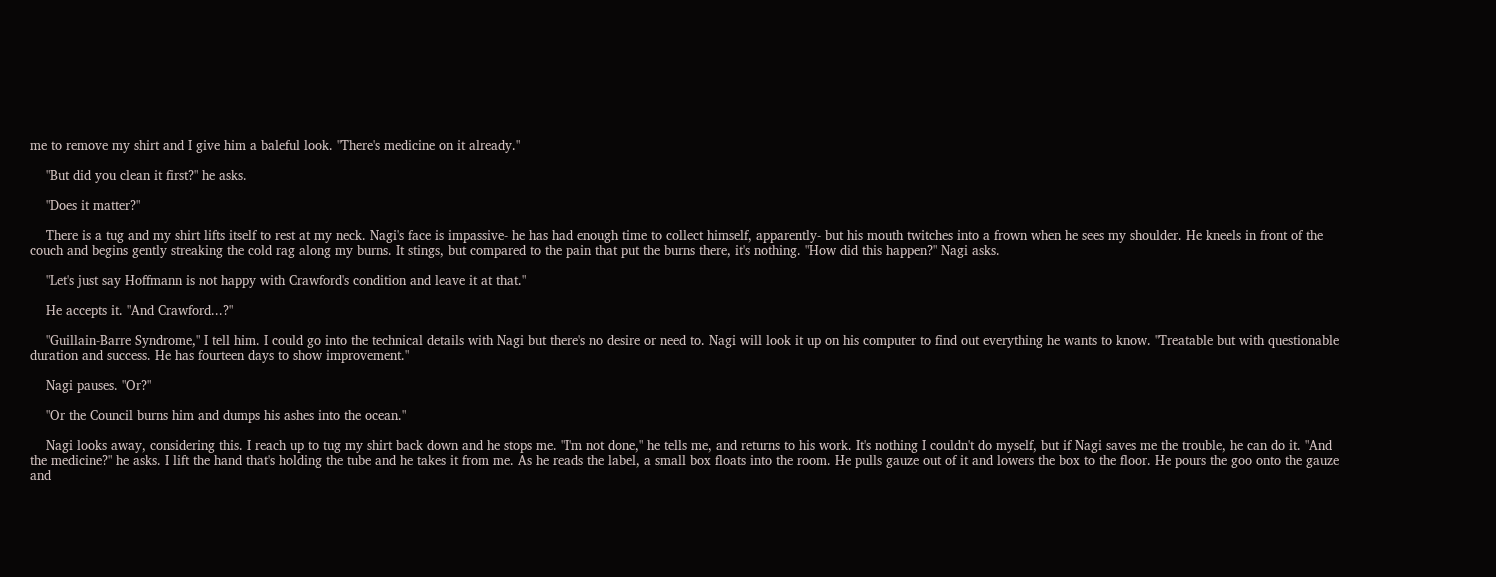me to remove my shirt and I give him a baleful look. "There's medicine on it already."

    "But did you clean it first?" he asks.

    "Does it matter?"

    There is a tug and my shirt lifts itself to rest at my neck. Nagi's face is impassive- he has had enough time to collect himself, apparently- but his mouth twitches into a frown when he sees my shoulder. He kneels in front of the couch and begins gently streaking the cold rag along my burns. It stings, but compared to the pain that put the burns there, it's nothing. "How did this happen?" Nagi asks.

    "Let's just say Hoffmann is not happy with Crawford's condition and leave it at that."

    He accepts it. "And Crawford...?"

    "Guillain-Barre Syndrome," I tell him. I could go into the technical details with Nagi but there's no desire or need to. Nagi will look it up on his computer to find out everything he wants to know. "Treatable but with questionable duration and success. He has fourteen days to show improvement."

    Nagi pauses. "Or?"

    "Or the Council burns him and dumps his ashes into the ocean."

    Nagi looks away, considering this. I reach up to tug my shirt back down and he stops me. "I'm not done," he tells me, and returns to his work. It's nothing I couldn't do myself, but if Nagi saves me the trouble, he can do it. "And the medicine?" he asks. I lift the hand that's holding the tube and he takes it from me. As he reads the label, a small box floats into the room. He pulls gauze out of it and lowers the box to the floor. He pours the goo onto the gauze and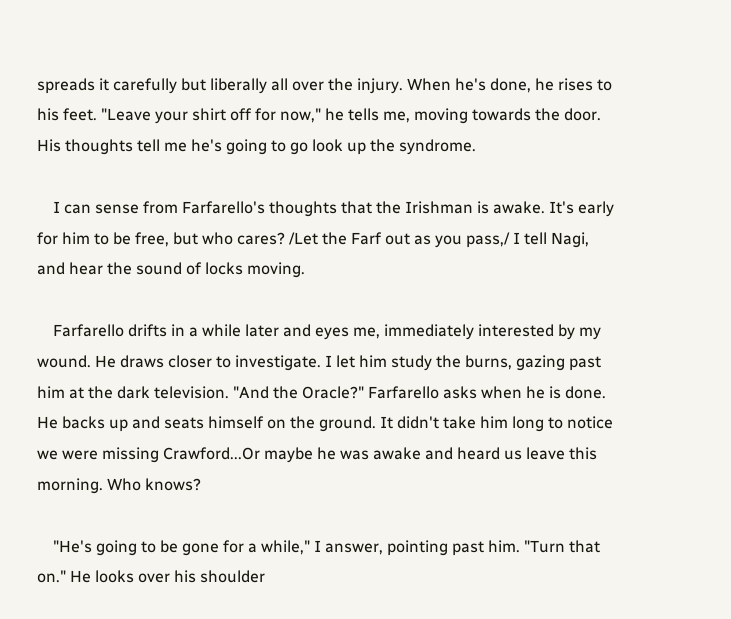spreads it carefully but liberally all over the injury. When he's done, he rises to his feet. "Leave your shirt off for now," he tells me, moving towards the door. His thoughts tell me he's going to go look up the syndrome.

    I can sense from Farfarello's thoughts that the Irishman is awake. It's early for him to be free, but who cares? /Let the Farf out as you pass,/ I tell Nagi, and hear the sound of locks moving.

    Farfarello drifts in a while later and eyes me, immediately interested by my wound. He draws closer to investigate. I let him study the burns, gazing past him at the dark television. "And the Oracle?" Farfarello asks when he is done. He backs up and seats himself on the ground. It didn't take him long to notice we were missing Crawford...Or maybe he was awake and heard us leave this morning. Who knows?

    "He's going to be gone for a while," I answer, pointing past him. "Turn that on." He looks over his shoulder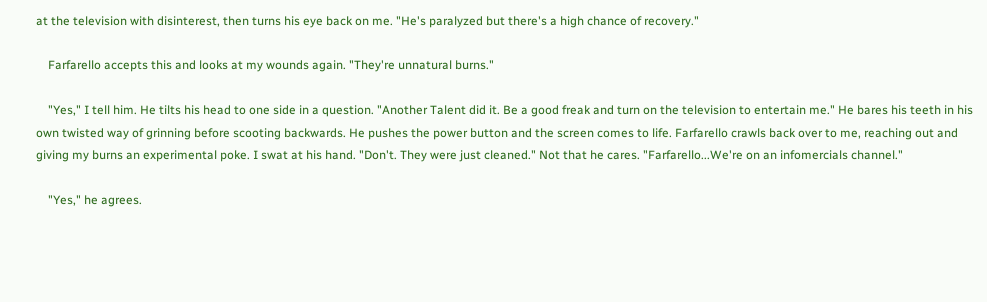at the television with disinterest, then turns his eye back on me. "He's paralyzed but there's a high chance of recovery."

    Farfarello accepts this and looks at my wounds again. "They're unnatural burns."

    "Yes," I tell him. He tilts his head to one side in a question. "Another Talent did it. Be a good freak and turn on the television to entertain me." He bares his teeth in his own twisted way of grinning before scooting backwards. He pushes the power button and the screen comes to life. Farfarello crawls back over to me, reaching out and giving my burns an experimental poke. I swat at his hand. "Don't. They were just cleaned." Not that he cares. "Farfarello...We're on an infomercials channel."

    "Yes," he agrees.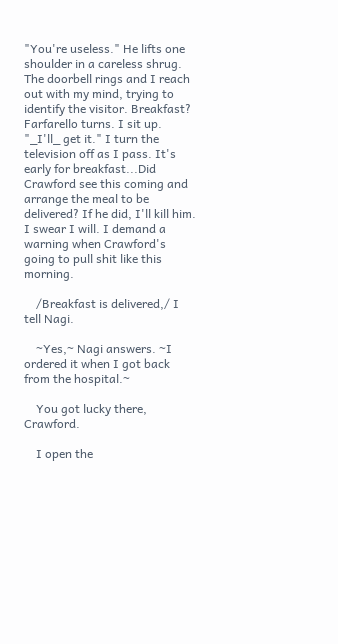"You're useless." He lifts one shoulder in a careless shrug. The doorbell rings and I reach out with my mind, trying to identify the visitor. Breakfast? Farfarello turns. I sit up. "_I'll_ get it." I turn the television off as I pass. It's early for breakfast...Did Crawford see this coming and arrange the meal to be delivered? If he did, I'll kill him. I swear I will. I demand a warning when Crawford's going to pull shit like this morning.

    /Breakfast is delivered,/ I tell Nagi.

    ~Yes,~ Nagi answers. ~I ordered it when I got back from the hospital.~

    You got lucky there, Crawford.

    I open the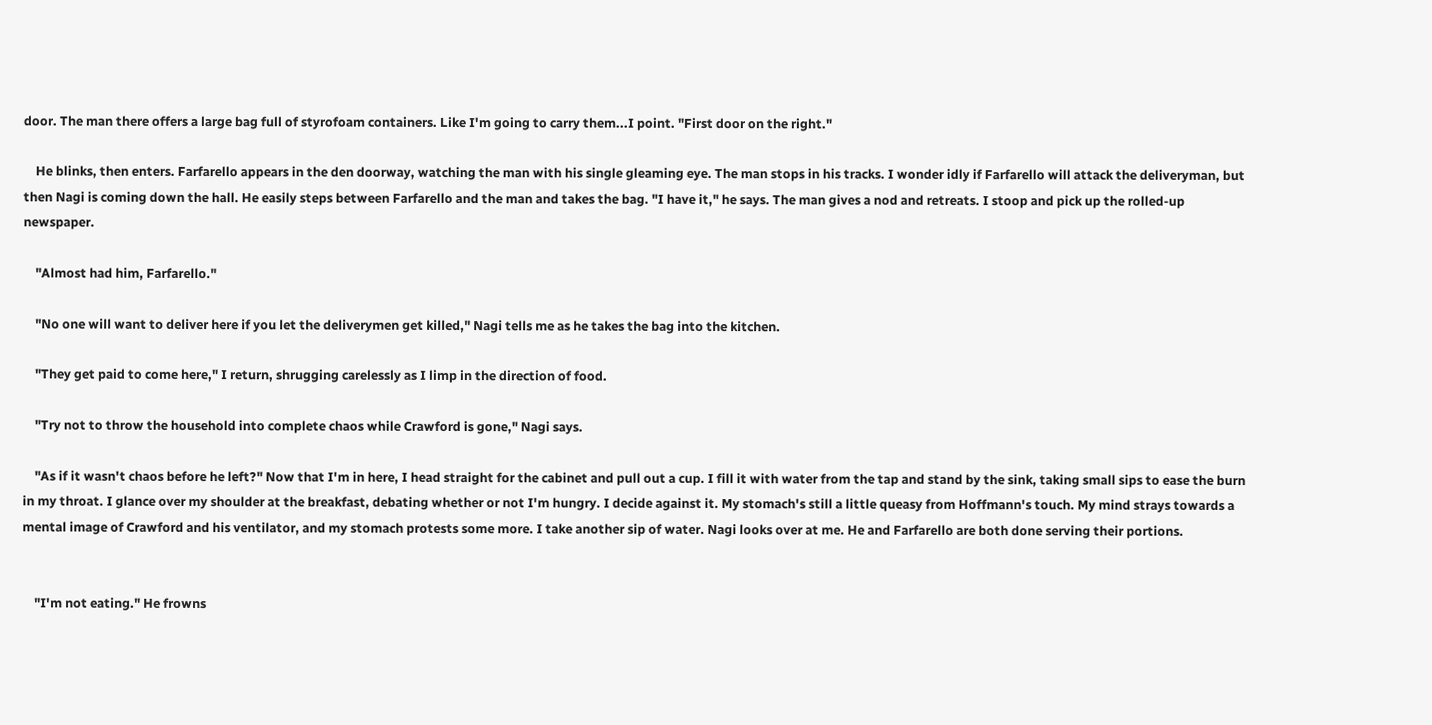door. The man there offers a large bag full of styrofoam containers. Like I'm going to carry them...I point. "First door on the right."

    He blinks, then enters. Farfarello appears in the den doorway, watching the man with his single gleaming eye. The man stops in his tracks. I wonder idly if Farfarello will attack the deliveryman, but then Nagi is coming down the hall. He easily steps between Farfarello and the man and takes the bag. "I have it," he says. The man gives a nod and retreats. I stoop and pick up the rolled-up newspaper.

    "Almost had him, Farfarello."

    "No one will want to deliver here if you let the deliverymen get killed," Nagi tells me as he takes the bag into the kitchen.

    "They get paid to come here," I return, shrugging carelessly as I limp in the direction of food.

    "Try not to throw the household into complete chaos while Crawford is gone," Nagi says.

    "As if it wasn't chaos before he left?" Now that I'm in here, I head straight for the cabinet and pull out a cup. I fill it with water from the tap and stand by the sink, taking small sips to ease the burn in my throat. I glance over my shoulder at the breakfast, debating whether or not I'm hungry. I decide against it. My stomach's still a little queasy from Hoffmann's touch. My mind strays towards a mental image of Crawford and his ventilator, and my stomach protests some more. I take another sip of water. Nagi looks over at me. He and Farfarello are both done serving their portions.


    "I'm not eating." He frowns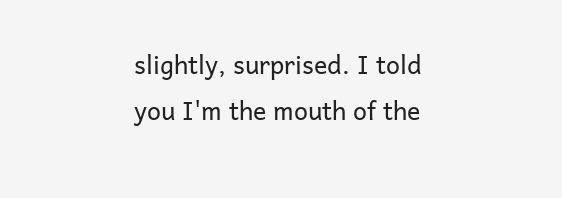slightly, surprised. I told you I'm the mouth of the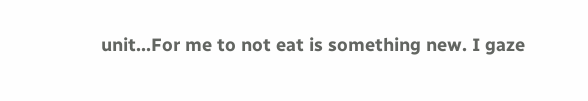unit...For me to not eat is something new. I gaze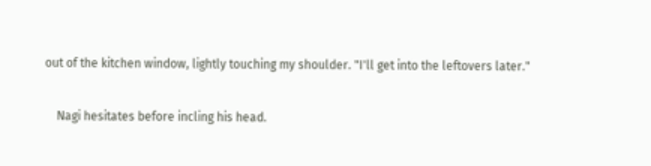out of the kitchen window, lightly touching my shoulder. "I'll get into the leftovers later."

    Nagi hesitates before incling his head.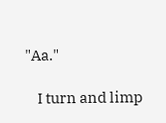"Aa."

    I turn and limp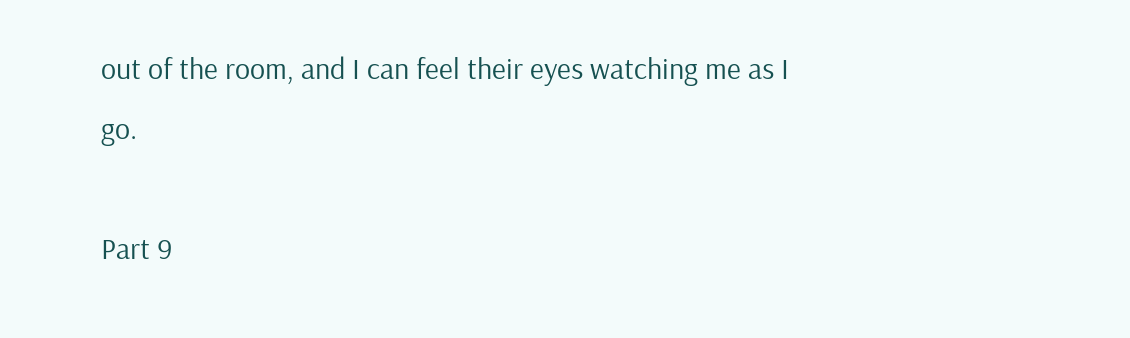out of the room, and I can feel their eyes watching me as I go.

Part 9